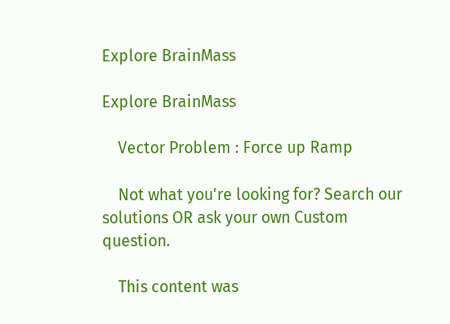Explore BrainMass

Explore BrainMass

    Vector Problem : Force up Ramp

    Not what you're looking for? Search our solutions OR ask your own Custom question.

    This content was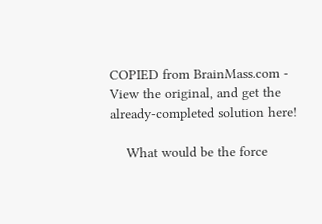COPIED from BrainMass.com - View the original, and get the already-completed solution here!

    What would be the force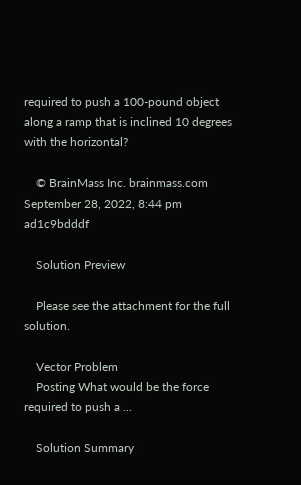required to push a 100-pound object along a ramp that is inclined 10 degrees with the horizontal?

    © BrainMass Inc. brainmass.com September 28, 2022, 8:44 pm ad1c9bdddf

    Solution Preview

    Please see the attachment for the full solution.

    Vector Problem
    Posting What would be the force required to push a ...

    Solution Summary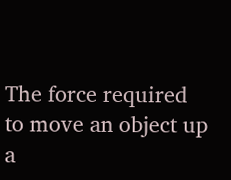The force required to move an object up a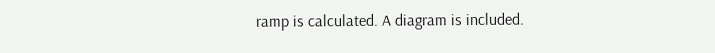ramp is calculated. A diagram is included.